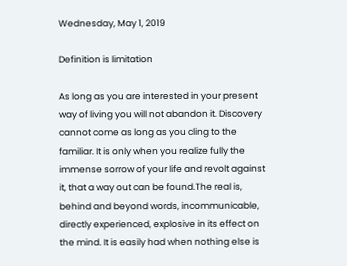Wednesday, May 1, 2019

Definition is limitation

As long as you are interested in your present way of living you will not abandon it. Discovery cannot come as long as you cling to the familiar. It is only when you realize fully the immense sorrow of your life and revolt against it, that a way out can be found.The real is, behind and beyond words, incommunicable, directly experienced, explosive in its effect on the mind. It is easily had when nothing else is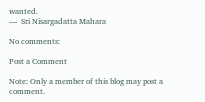wanted.
—  Sri Nisargadatta Mahara

No comments:

Post a Comment

Note: Only a member of this blog may post a comment.